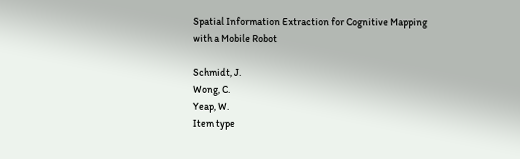Spatial Information Extraction for Cognitive Mapping with a Mobile Robot

Schmidt, J.
Wong, C.
Yeap, W.
Item type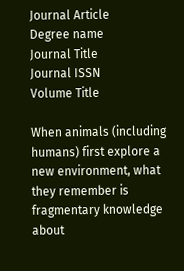Journal Article
Degree name
Journal Title
Journal ISSN
Volume Title

When animals (including humans) first explore a new environment, what they remember is fragmentary knowledge about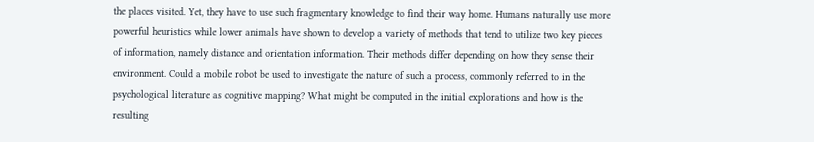the places visited. Yet, they have to use such fragmentary knowledge to find their way home. Humans naturally use more powerful heuristics while lower animals have shown to develop a variety of methods that tend to utilize two key pieces of information, namely distance and orientation information. Their methods differ depending on how they sense their environment. Could a mobile robot be used to investigate the nature of such a process, commonly referred to in the psychological literature as cognitive mapping? What might be computed in the initial explorations and how is the resulting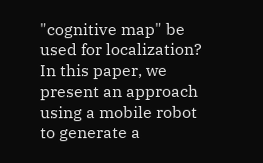"cognitive map" be used for localization? In this paper, we present an approach using a mobile robot to generate a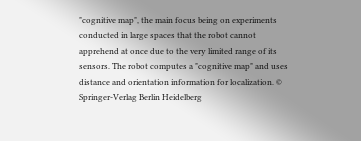"cognitive map", the main focus being on experiments conducted in large spaces that the robot cannot apprehend at once due to the very limited range of its sensors. The robot computes a "cognitive map" and uses distance and orientation information for localization. © Springer-Verlag Berlin Heidelberg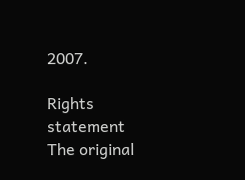2007.

Rights statement
The original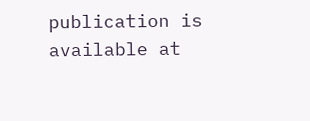publication is available at